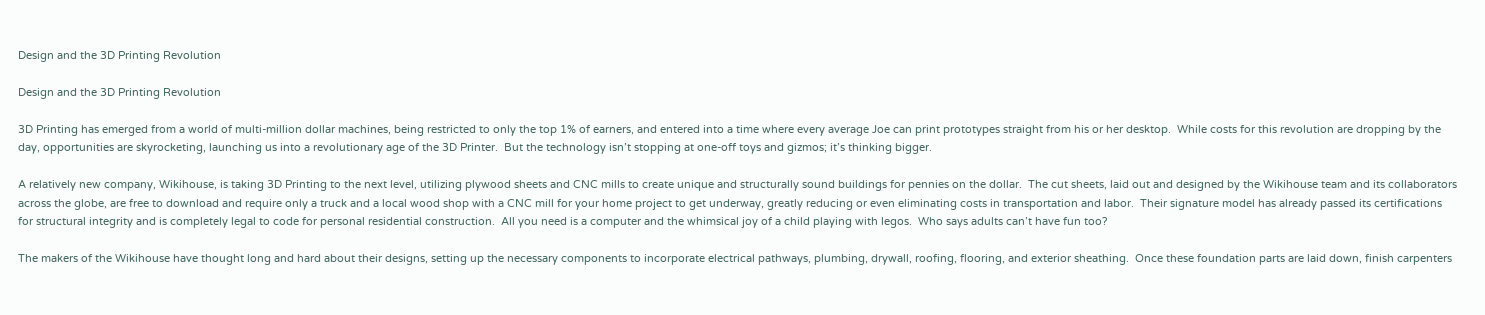Design and the 3D Printing Revolution

Design and the 3D Printing Revolution

3D Printing has emerged from a world of multi-million dollar machines, being restricted to only the top 1% of earners, and entered into a time where every average Joe can print prototypes straight from his or her desktop.  While costs for this revolution are dropping by the day, opportunities are skyrocketing, launching us into a revolutionary age of the 3D Printer.  But the technology isn’t stopping at one-off toys and gizmos; it’s thinking bigger.

A relatively new company, Wikihouse, is taking 3D Printing to the next level, utilizing plywood sheets and CNC mills to create unique and structurally sound buildings for pennies on the dollar.  The cut sheets, laid out and designed by the Wikihouse team and its collaborators across the globe, are free to download and require only a truck and a local wood shop with a CNC mill for your home project to get underway, greatly reducing or even eliminating costs in transportation and labor.  Their signature model has already passed its certifications for structural integrity and is completely legal to code for personal residential construction.  All you need is a computer and the whimsical joy of a child playing with legos.  Who says adults can’t have fun too?

The makers of the Wikihouse have thought long and hard about their designs, setting up the necessary components to incorporate electrical pathways, plumbing, drywall, roofing, flooring, and exterior sheathing.  Once these foundation parts are laid down, finish carpenters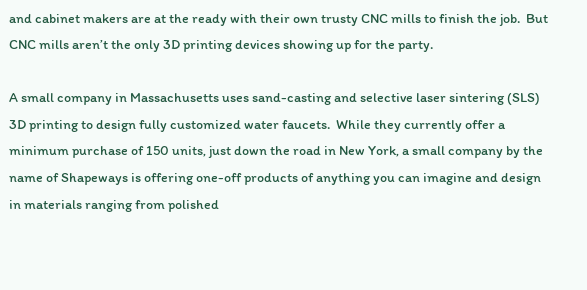and cabinet makers are at the ready with their own trusty CNC mills to finish the job.  But CNC mills aren’t the only 3D printing devices showing up for the party.

A small company in Massachusetts uses sand-casting and selective laser sintering (SLS) 3D printing to design fully customized water faucets.  While they currently offer a minimum purchase of 150 units, just down the road in New York, a small company by the name of Shapeways is offering one-off products of anything you can imagine and design in materials ranging from polished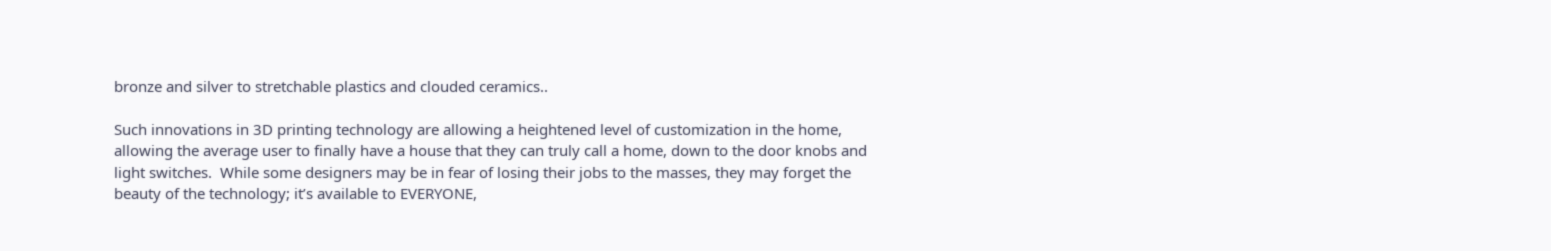bronze and silver to stretchable plastics and clouded ceramics..

Such innovations in 3D printing technology are allowing a heightened level of customization in the home, allowing the average user to finally have a house that they can truly call a home, down to the door knobs and light switches.  While some designers may be in fear of losing their jobs to the masses, they may forget the beauty of the technology; it’s available to EVERYONE,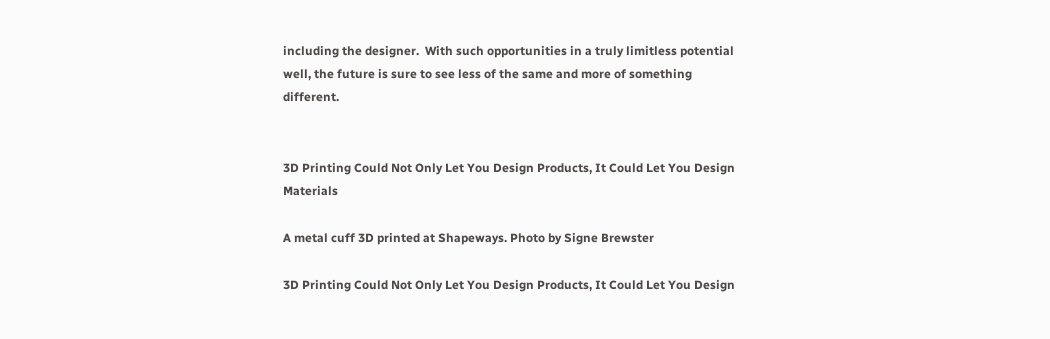including the designer.  With such opportunities in a truly limitless potential well, the future is sure to see less of the same and more of something different.


3D Printing Could Not Only Let You Design Products, It Could Let You Design Materials

A metal cuff 3D printed at Shapeways. Photo by Signe Brewster

3D Printing Could Not Only Let You Design Products, It Could Let You Design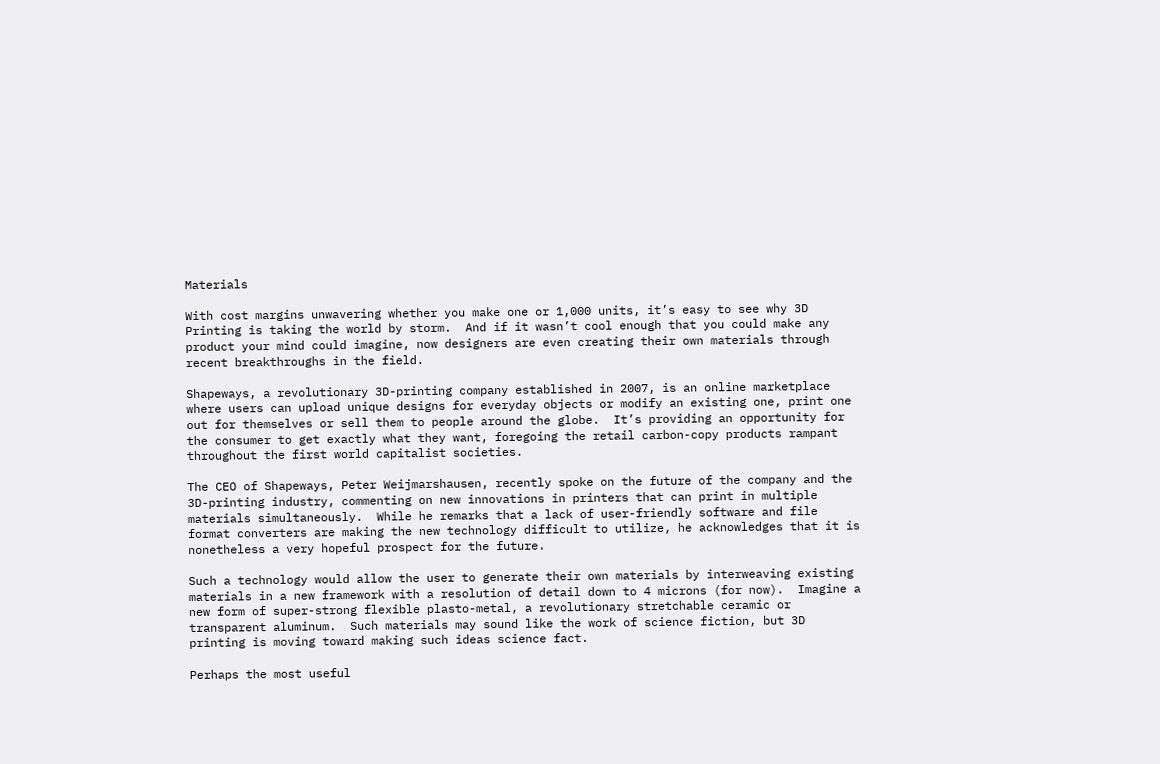Materials

With cost margins unwavering whether you make one or 1,000 units, it’s easy to see why 3D Printing is taking the world by storm.  And if it wasn’t cool enough that you could make any product your mind could imagine, now designers are even creating their own materials through recent breakthroughs in the field.

Shapeways, a revolutionary 3D-printing company established in 2007, is an online marketplace where users can upload unique designs for everyday objects or modify an existing one, print one out for themselves or sell them to people around the globe.  It’s providing an opportunity for the consumer to get exactly what they want, foregoing the retail carbon-copy products rampant throughout the first world capitalist societies.

The CEO of Shapeways, Peter Weijmarshausen, recently spoke on the future of the company and the 3D-printing industry, commenting on new innovations in printers that can print in multiple materials simultaneously.  While he remarks that a lack of user-friendly software and file format converters are making the new technology difficult to utilize, he acknowledges that it is nonetheless a very hopeful prospect for the future.

Such a technology would allow the user to generate their own materials by interweaving existing materials in a new framework with a resolution of detail down to 4 microns (for now).  Imagine a new form of super-strong flexible plasto-metal, a revolutionary stretchable ceramic or transparent aluminum.  Such materials may sound like the work of science fiction, but 3D printing is moving toward making such ideas science fact.

Perhaps the most useful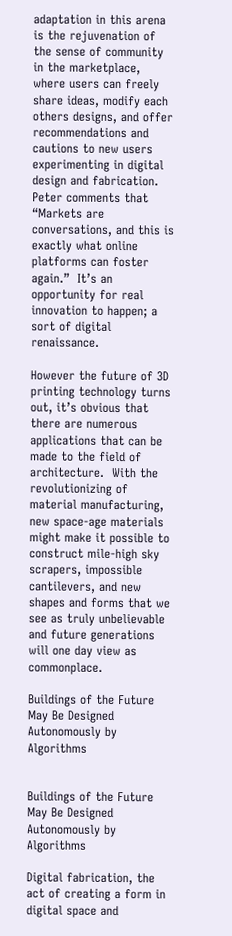adaptation in this arena is the rejuvenation of the sense of community in the marketplace, where users can freely share ideas, modify each others designs, and offer recommendations and cautions to new users experimenting in digital design and fabrication.  Peter comments that “Markets are conversations, and this is exactly what online platforms can foster again.”  It’s an opportunity for real innovation to happen; a sort of digital renaissance.

However the future of 3D printing technology turns out, it’s obvious that there are numerous applications that can be made to the field of architecture.  With the revolutionizing of material manufacturing, new space-age materials might make it possible to construct mile-high sky scrapers, impossible cantilevers, and new shapes and forms that we see as truly unbelievable and future generations will one day view as commonplace.

Buildings of the Future May Be Designed Autonomously by Algorithms


Buildings of the Future May Be Designed Autonomously by Algorithms

Digital fabrication, the act of creating a form in digital space and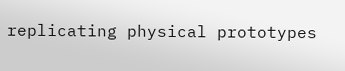replicating physical prototypes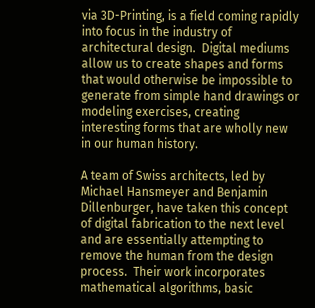via 3D-Printing, is a field coming rapidly into focus in the industry of architectural design.  Digital mediums allow us to create shapes and forms that would otherwise be impossible to generate from simple hand drawings or modeling exercises, creating interesting forms that are wholly new in our human history.

A team of Swiss architects, led by Michael Hansmeyer and Benjamin Dillenburger, have taken this concept of digital fabrication to the next level and are essentially attempting to remove the human from the design process.  Their work incorporates mathematical algorithms, basic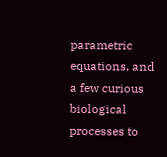parametric equations, and a few curious biological processes to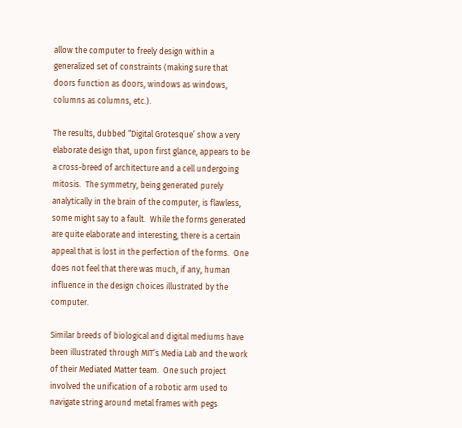allow the computer to freely design within a generalized set of constraints (making sure that doors function as doors, windows as windows, columns as columns, etc.).

The results, dubbed “Digital Grotesque’ show a very elaborate design that, upon first glance, appears to be a cross-breed of architecture and a cell undergoing mitosis.  The symmetry, being generated purely analytically in the brain of the computer, is flawless, some might say to a fault.  While the forms generated are quite elaborate and interesting, there is a certain appeal that is lost in the perfection of the forms.  One does not feel that there was much, if any, human influence in the design choices illustrated by the computer.

Similar breeds of biological and digital mediums have been illustrated through MIT’s Media Lab and the work of their Mediated Matter team.  One such project involved the unification of a robotic arm used to navigate string around metal frames with pegs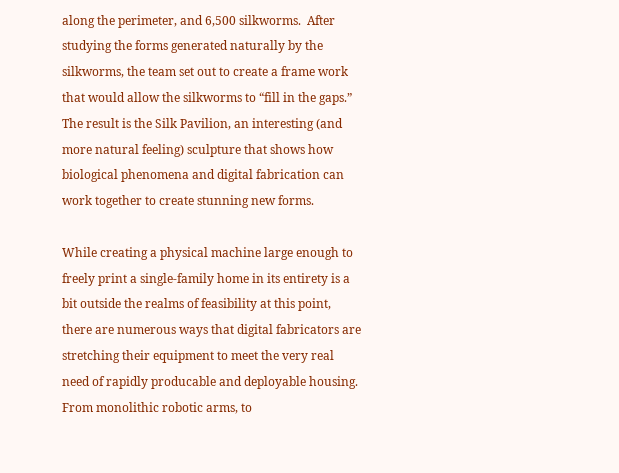along the perimeter, and 6,500 silkworms.  After studying the forms generated naturally by the silkworms, the team set out to create a frame work that would allow the silkworms to “fill in the gaps.”  The result is the Silk Pavilion, an interesting (and more natural feeling) sculpture that shows how biological phenomena and digital fabrication can work together to create stunning new forms.

While creating a physical machine large enough to freely print a single-family home in its entirety is a bit outside the realms of feasibility at this point, there are numerous ways that digital fabricators are stretching their equipment to meet the very real need of rapidly producable and deployable housing.  From monolithic robotic arms, to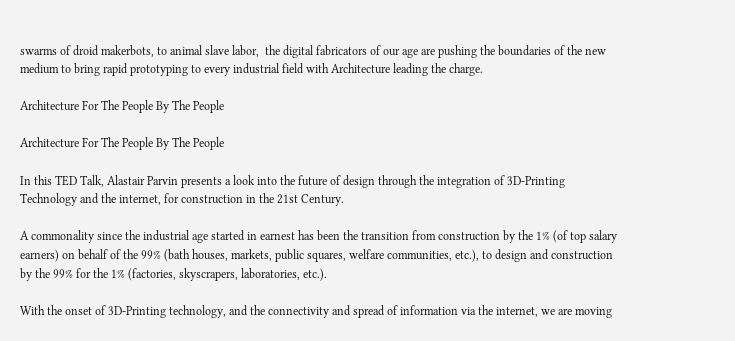swarms of droid makerbots, to animal slave labor,  the digital fabricators of our age are pushing the boundaries of the new medium to bring rapid prototyping to every industrial field with Architecture leading the charge.

Architecture For The People By The People

Architecture For The People By The People

In this TED Talk, Alastair Parvin presents a look into the future of design through the integration of 3D-Printing Technology and the internet, for construction in the 21st Century.

A commonality since the industrial age started in earnest has been the transition from construction by the 1% (of top salary earners) on behalf of the 99% (bath houses, markets, public squares, welfare communities, etc.), to design and construction by the 99% for the 1% (factories, skyscrapers, laboratories, etc.).

With the onset of 3D-Printing technology, and the connectivity and spread of information via the internet, we are moving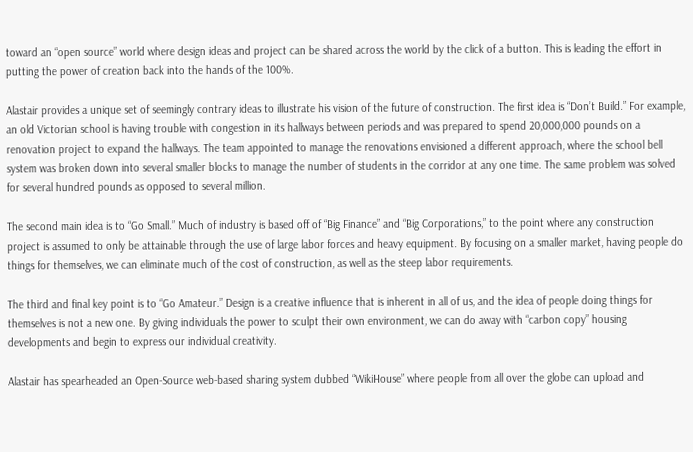toward an “open source” world where design ideas and project can be shared across the world by the click of a button. This is leading the effort in putting the power of creation back into the hands of the 100%.

Alastair provides a unique set of seemingly contrary ideas to illustrate his vision of the future of construction. The first idea is “Don’t Build.” For example, an old Victorian school is having trouble with congestion in its hallways between periods and was prepared to spend 20,000,000 pounds on a renovation project to expand the hallways. The team appointed to manage the renovations envisioned a different approach, where the school bell system was broken down into several smaller blocks to manage the number of students in the corridor at any one time. The same problem was solved for several hundred pounds as opposed to several million.

The second main idea is to “Go Small.” Much of industry is based off of “Big Finance” and “Big Corporations,” to the point where any construction project is assumed to only be attainable through the use of large labor forces and heavy equipment. By focusing on a smaller market, having people do things for themselves, we can eliminate much of the cost of construction, as well as the steep labor requirements.

The third and final key point is to “Go Amateur.” Design is a creative influence that is inherent in all of us, and the idea of people doing things for themselves is not a new one. By giving individuals the power to sculpt their own environment, we can do away with “carbon copy” housing developments and begin to express our individual creativity.

Alastair has spearheaded an Open-Source web-based sharing system dubbed “WikiHouse” where people from all over the globe can upload and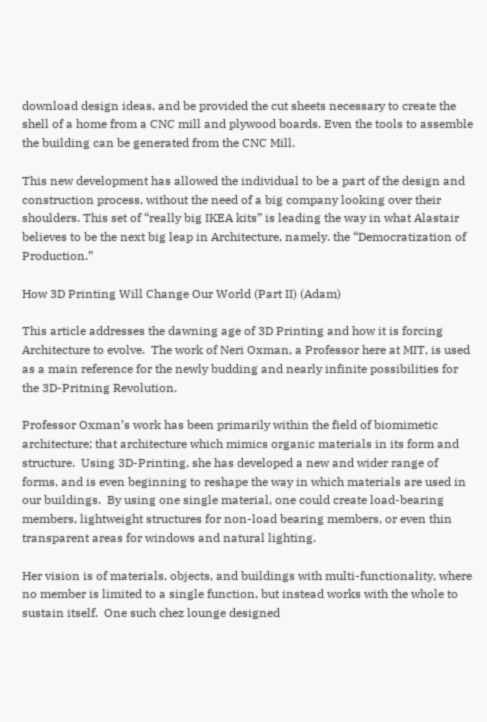download design ideas, and be provided the cut sheets necessary to create the shell of a home from a CNC mill and plywood boards. Even the tools to assemble the building can be generated from the CNC Mill.

This new development has allowed the individual to be a part of the design and construction process, without the need of a big company looking over their shoulders. This set of “really big IKEA kits” is leading the way in what Alastair believes to be the next big leap in Architecture, namely. the “Democratization of Production.”

How 3D Printing Will Change Our World (Part II) (Adam)

This article addresses the dawning age of 3D Printing and how it is forcing Architecture to evolve.  The work of Neri Oxman, a Professor here at MIT, is used as a main reference for the newly budding and nearly infinite possibilities for the 3D-Pritning Revolution.

Professor Oxman’s work has been primarily within the field of biomimetic architecture; that architecture which mimics organic materials in its form and structure.  Using 3D-Printing, she has developed a new and wider range of forms, and is even beginning to reshape the way in which materials are used in our buildings.  By using one single material, one could create load-bearing members, lightweight structures for non-load bearing members, or even thin transparent areas for windows and natural lighting.

Her vision is of materials, objects, and buildings with multi-functionality, where no member is limited to a single function, but instead works with the whole to sustain itself.  One such chez lounge designed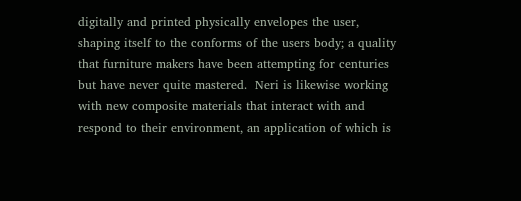digitally and printed physically envelopes the user, shaping itself to the conforms of the users body; a quality that furniture makers have been attempting for centuries but have never quite mastered.  Neri is likewise working with new composite materials that interact with and respond to their environment, an application of which is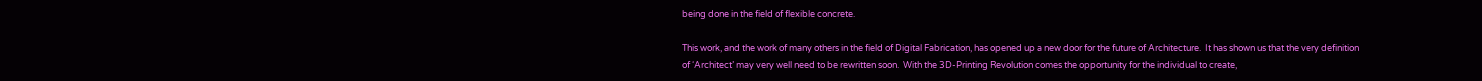being done in the field of flexible concrete.

This work, and the work of many others in the field of Digital Fabrication, has opened up a new door for the future of Architecture.  It has shown us that the very definition of ‘Architect’ may very well need to be rewritten soon.  With the 3D-Printing Revolution comes the opportunity for the individual to create,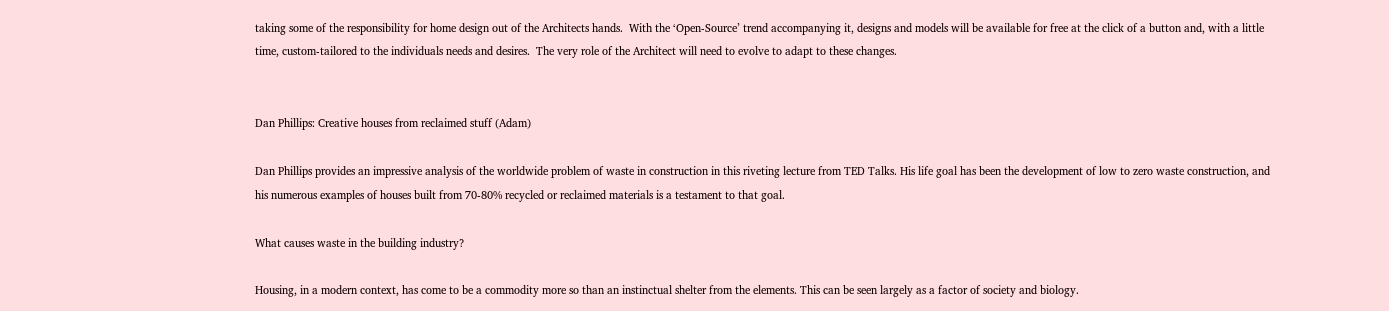taking some of the responsibility for home design out of the Architects hands.  With the ‘Open-Source’ trend accompanying it, designs and models will be available for free at the click of a button and, with a little time, custom-tailored to the individuals needs and desires.  The very role of the Architect will need to evolve to adapt to these changes.


Dan Phillips: Creative houses from reclaimed stuff (Adam)

Dan Phillips provides an impressive analysis of the worldwide problem of waste in construction in this riveting lecture from TED Talks. His life goal has been the development of low to zero waste construction, and his numerous examples of houses built from 70-80% recycled or reclaimed materials is a testament to that goal.

What causes waste in the building industry?

Housing, in a modern context, has come to be a commodity more so than an instinctual shelter from the elements. This can be seen largely as a factor of society and biology.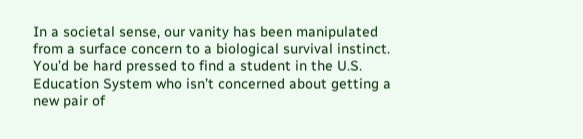In a societal sense, our vanity has been manipulated from a surface concern to a biological survival instinct. You’d be hard pressed to find a student in the U.S. Education System who isn’t concerned about getting a new pair of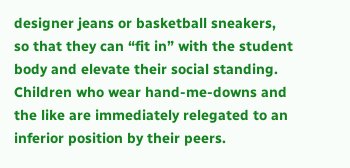designer jeans or basketball sneakers, so that they can “fit in” with the student body and elevate their social standing. Children who wear hand-me-downs and the like are immediately relegated to an inferior position by their peers.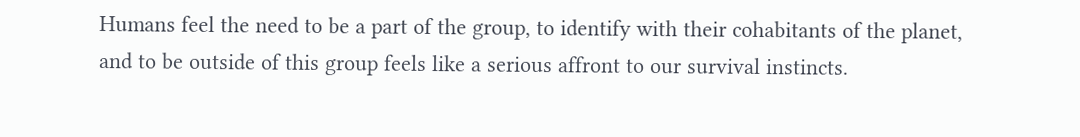Humans feel the need to be a part of the group, to identify with their cohabitants of the planet, and to be outside of this group feels like a serious affront to our survival instincts.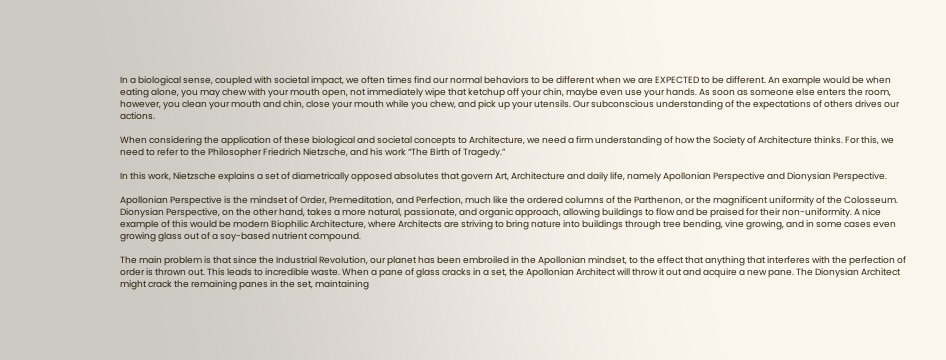In a biological sense, coupled with societal impact, we often times find our normal behaviors to be different when we are EXPECTED to be different. An example would be when eating alone, you may chew with your mouth open, not immediately wipe that ketchup off your chin, maybe even use your hands. As soon as someone else enters the room, however, you clean your mouth and chin, close your mouth while you chew, and pick up your utensils. Our subconscious understanding of the expectations of others drives our actions.

When considering the application of these biological and societal concepts to Architecture, we need a firm understanding of how the Society of Architecture thinks. For this, we need to refer to the Philosopher Friedrich Nietzsche, and his work “The Birth of Tragedy.”

In this work, Nietzsche explains a set of diametrically opposed absolutes that govern Art, Architecture and daily life, namely Apollonian Perspective and Dionysian Perspective.

Apollonian Perspective is the mindset of Order, Premeditation, and Perfection, much like the ordered columns of the Parthenon, or the magnificent uniformity of the Colosseum. Dionysian Perspective, on the other hand, takes a more natural, passionate, and organic approach, allowing buildings to flow and be praised for their non-uniformity. A nice example of this would be modern Biophilic Architecture, where Architects are striving to bring nature into buildings through tree bending, vine growing, and in some cases even growing glass out of a soy-based nutrient compound.

The main problem is that since the Industrial Revolution, our planet has been embroiled in the Apollonian mindset, to the effect that anything that interferes with the perfection of order is thrown out. This leads to incredible waste. When a pane of glass cracks in a set, the Apollonian Architect will throw it out and acquire a new pane. The Dionysian Architect might crack the remaining panes in the set, maintaining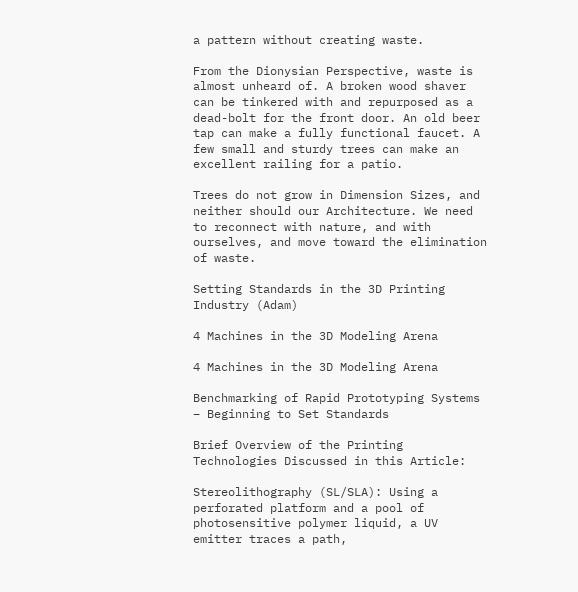a pattern without creating waste.

From the Dionysian Perspective, waste is almost unheard of. A broken wood shaver can be tinkered with and repurposed as a dead-bolt for the front door. An old beer tap can make a fully functional faucet. A few small and sturdy trees can make an excellent railing for a patio.

Trees do not grow in Dimension Sizes, and neither should our Architecture. We need to reconnect with nature, and with ourselves, and move toward the elimination of waste.

Setting Standards in the 3D Printing Industry (Adam)

4 Machines in the 3D Modeling Arena

4 Machines in the 3D Modeling Arena

Benchmarking of Rapid Prototyping Systems – Beginning to Set Standards

Brief Overview of the Printing Technologies Discussed in this Article:

Stereolithography (SL/SLA): Using a perforated platform and a pool of photosensitive polymer liquid, a UV emitter traces a path,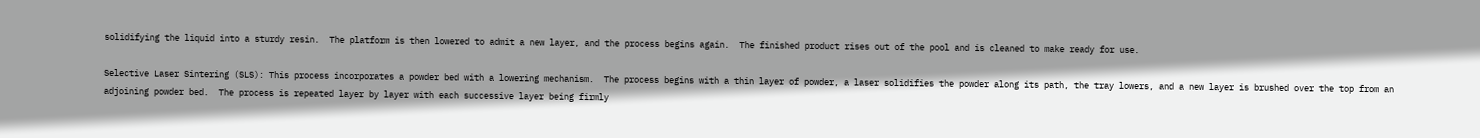solidifying the liquid into a sturdy resin.  The platform is then lowered to admit a new layer, and the process begins again.  The finished product rises out of the pool and is cleaned to make ready for use.

Selective Laser Sintering (SLS): This process incorporates a powder bed with a lowering mechanism.  The process begins with a thin layer of powder, a laser solidifies the powder along its path, the tray lowers, and a new layer is brushed over the top from an adjoining powder bed.  The process is repeated layer by layer with each successive layer being firmly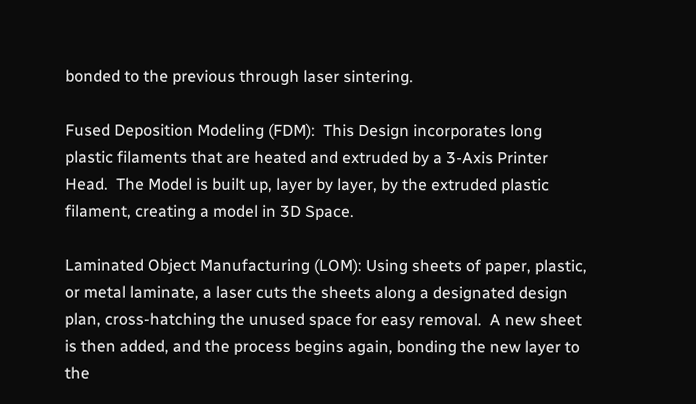bonded to the previous through laser sintering.

Fused Deposition Modeling (FDM):  This Design incorporates long plastic filaments that are heated and extruded by a 3-Axis Printer Head.  The Model is built up, layer by layer, by the extruded plastic filament, creating a model in 3D Space.

Laminated Object Manufacturing (LOM): Using sheets of paper, plastic, or metal laminate, a laser cuts the sheets along a designated design plan, cross-hatching the unused space for easy removal.  A new sheet is then added, and the process begins again, bonding the new layer to the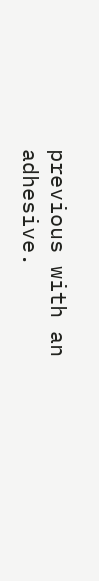previous with an adhesive.